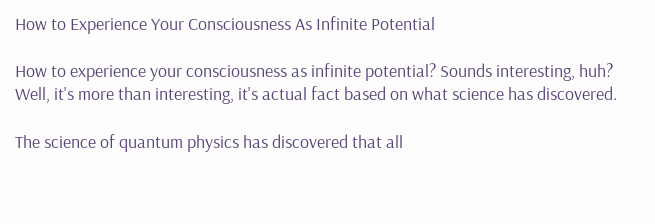How to Experience Your Consciousness As Infinite Potential

How to experience your consciousness as infinite potential? Sounds interesting, huh? Well, it's more than interesting, it's actual fact based on what science has discovered.

The science of quantum physics has discovered that all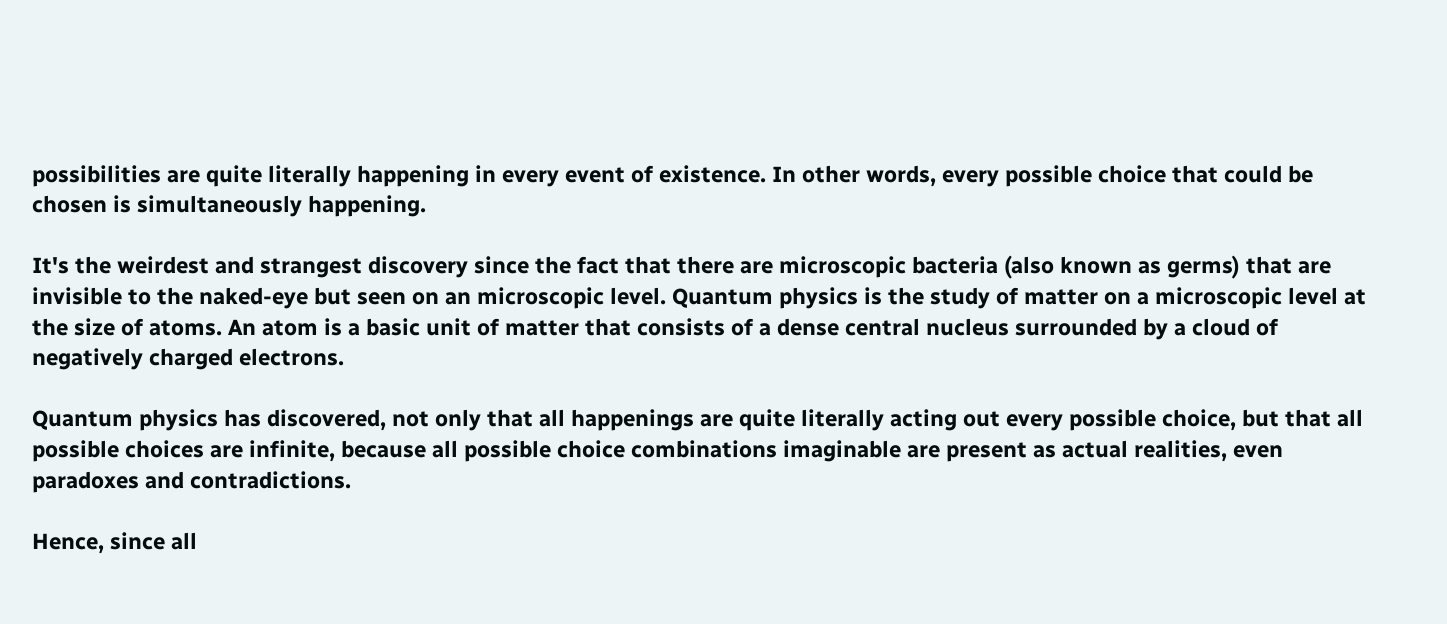possibilities are quite literally happening in every event of existence. In other words, every possible choice that could be chosen is simultaneously happening.

It's the weirdest and strangest discovery since the fact that there are microscopic bacteria (also known as germs) that are invisible to the naked-eye but seen on an microscopic level. Quantum physics is the study of matter on a microscopic level at the size of atoms. An atom is a basic unit of matter that consists of a dense central nucleus surrounded by a cloud of negatively charged electrons.

Quantum physics has discovered, not only that all happenings are quite literally acting out every possible choice, but that all possible choices are infinite, because all possible choice combinations imaginable are present as actual realities, even paradoxes and contradictions.

Hence, since all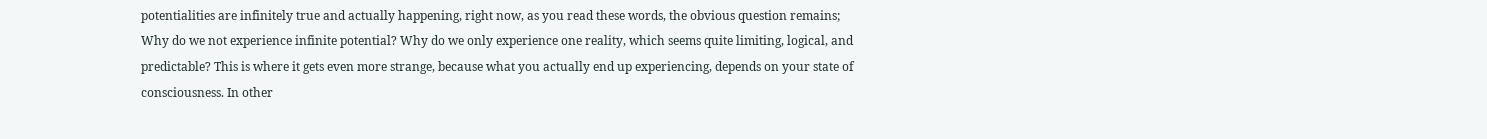potentialities are infinitely true and actually happening, right now, as you read these words, the obvious question remains; Why do we not experience infinite potential? Why do we only experience one reality, which seems quite limiting, logical, and predictable? This is where it gets even more strange, because what you actually end up experiencing, depends on your state of consciousness. In other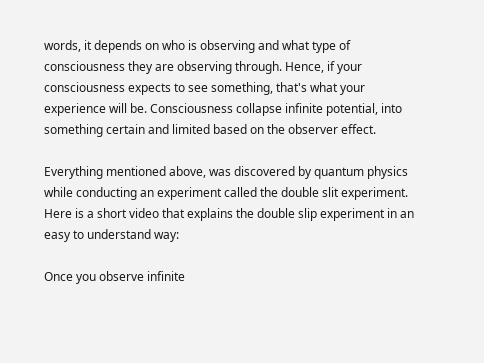words, it depends on who is observing and what type of consciousness they are observing through. Hence, if your consciousness expects to see something, that's what your experience will be. Consciousness collapse infinite potential, into something certain and limited based on the observer effect.

Everything mentioned above, was discovered by quantum physics while conducting an experiment called the double slit experiment. Here is a short video that explains the double slip experiment in an easy to understand way:

Once you observe infinite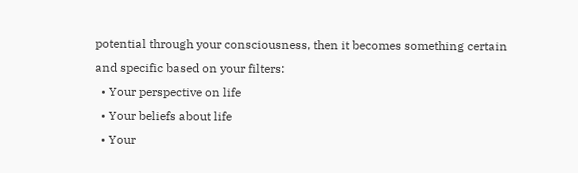potential through your consciousness, then it becomes something certain and specific based on your filters:
  • Your perspective on life
  • Your beliefs about life
  • Your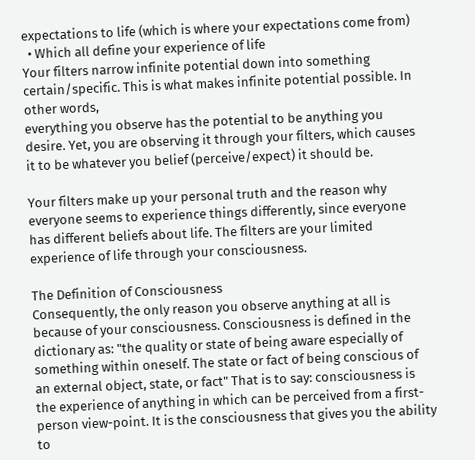expectations to life (which is where your expectations come from)
  • Which all define your experience of life
Your filters narrow infinite potential down into something certain/specific. This is what makes infinite potential possible. In other words,
everything you observe has the potential to be anything you desire. Yet, you are observing it through your filters, which causes it to be whatever you belief (perceive/expect) it should be.

Your filters make up your personal truth and the reason why everyone seems to experience things differently, since everyone has different beliefs about life. The filters are your limited experience of life through your consciousness.

The Definition of Consciousness
Consequently, the only reason you observe anything at all is because of your consciousness. Consciousness is defined in the dictionary as: "the quality or state of being aware especially of something within oneself. The state or fact of being conscious of an external object, state, or fact" That is to say: consciousness is the experience of anything in which can be perceived from a first-person view-point. It is the consciousness that gives you the ability to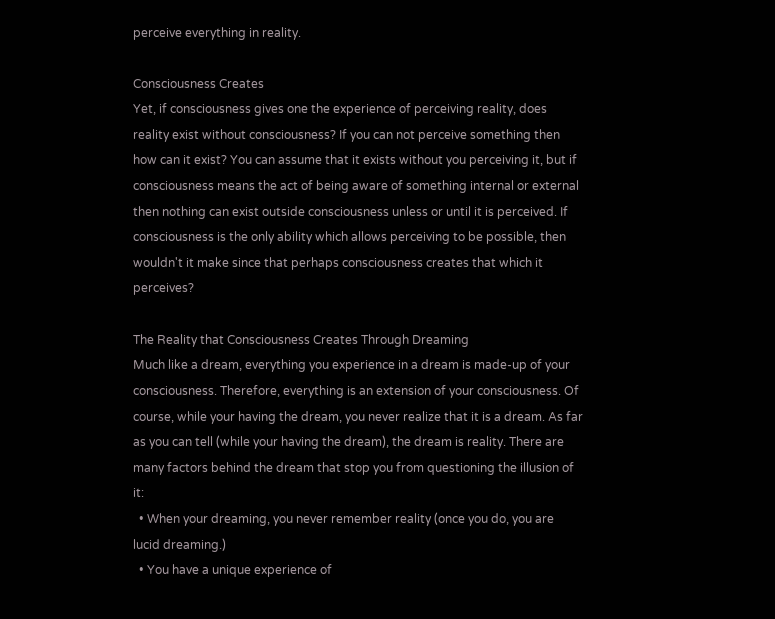perceive everything in reality.

Consciousness Creates
Yet, if consciousness gives one the experience of perceiving reality, does reality exist without consciousness? If you can not perceive something then how can it exist? You can assume that it exists without you perceiving it, but if consciousness means the act of being aware of something internal or external then nothing can exist outside consciousness unless or until it is perceived. If consciousness is the only ability which allows perceiving to be possible, then wouldn't it make since that perhaps consciousness creates that which it perceives?

The Reality that Consciousness Creates Through Dreaming
Much like a dream, everything you experience in a dream is made-up of your consciousness. Therefore, everything is an extension of your consciousness. Of course, while your having the dream, you never realize that it is a dream. As far as you can tell (while your having the dream), the dream is reality. There are many factors behind the dream that stop you from questioning the illusion of it:
  • When your dreaming, you never remember reality (once you do, you are lucid dreaming.)
  • You have a unique experience of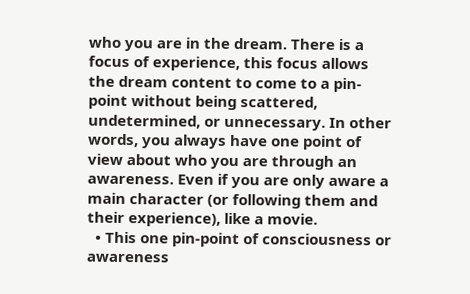who you are in the dream. There is a focus of experience, this focus allows the dream content to come to a pin-point without being scattered, undetermined, or unnecessary. In other words, you always have one point of view about who you are through an awareness. Even if you are only aware a main character (or following them and their experience), like a movie.
  • This one pin-point of consciousness or awareness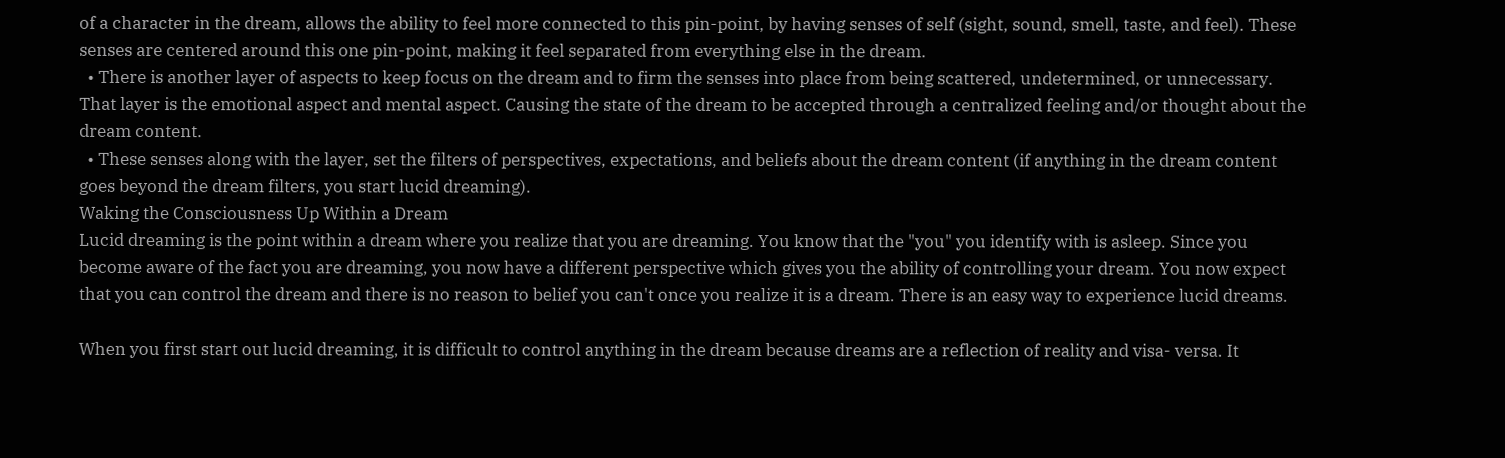of a character in the dream, allows the ability to feel more connected to this pin-point, by having senses of self (sight, sound, smell, taste, and feel). These senses are centered around this one pin-point, making it feel separated from everything else in the dream.
  • There is another layer of aspects to keep focus on the dream and to firm the senses into place from being scattered, undetermined, or unnecessary. That layer is the emotional aspect and mental aspect. Causing the state of the dream to be accepted through a centralized feeling and/or thought about the dream content.
  • These senses along with the layer, set the filters of perspectives, expectations, and beliefs about the dream content (if anything in the dream content goes beyond the dream filters, you start lucid dreaming).
Waking the Consciousness Up Within a Dream
Lucid dreaming is the point within a dream where you realize that you are dreaming. You know that the "you" you identify with is asleep. Since you become aware of the fact you are dreaming, you now have a different perspective which gives you the ability of controlling your dream. You now expect that you can control the dream and there is no reason to belief you can't once you realize it is a dream. There is an easy way to experience lucid dreams.

When you first start out lucid dreaming, it is difficult to control anything in the dream because dreams are a reflection of reality and visa- versa. It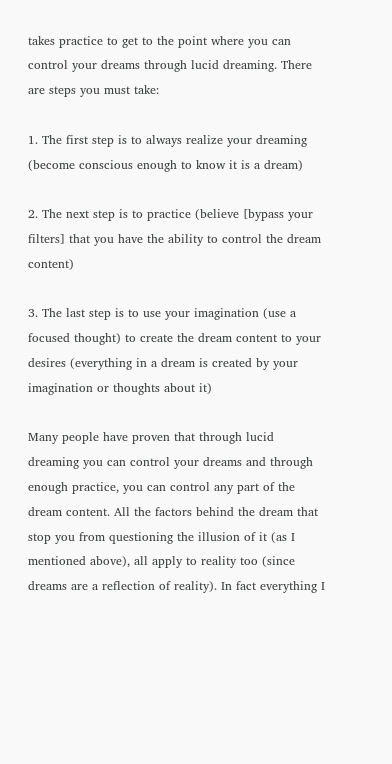takes practice to get to the point where you can control your dreams through lucid dreaming. There are steps you must take:

1. The first step is to always realize your dreaming (become conscious enough to know it is a dream)

2. The next step is to practice (believe [bypass your filters] that you have the ability to control the dream content)

3. The last step is to use your imagination (use a focused thought) to create the dream content to your desires (everything in a dream is created by your imagination or thoughts about it)

Many people have proven that through lucid dreaming you can control your dreams and through enough practice, you can control any part of the dream content. All the factors behind the dream that stop you from questioning the illusion of it (as I mentioned above), all apply to reality too (since dreams are a reflection of reality). In fact everything I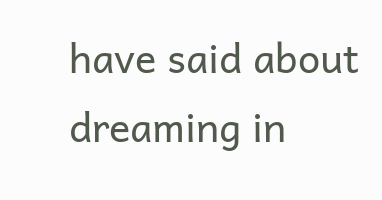have said about dreaming in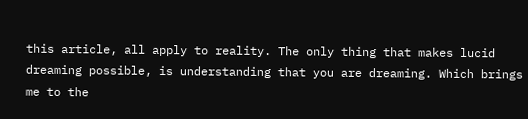this article, all apply to reality. The only thing that makes lucid dreaming possible, is understanding that you are dreaming. Which brings me to the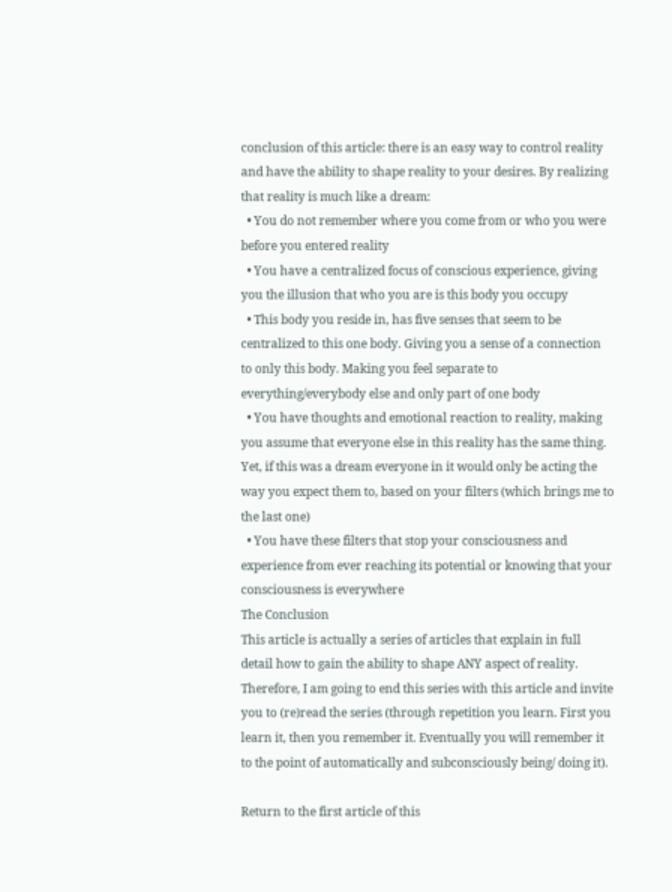conclusion of this article: there is an easy way to control reality and have the ability to shape reality to your desires. By realizing that reality is much like a dream:
  • You do not remember where you come from or who you were before you entered reality
  • You have a centralized focus of conscious experience, giving you the illusion that who you are is this body you occupy
  • This body you reside in, has five senses that seem to be centralized to this one body. Giving you a sense of a connection to only this body. Making you feel separate to everything/everybody else and only part of one body
  • You have thoughts and emotional reaction to reality, making you assume that everyone else in this reality has the same thing. Yet, if this was a dream everyone in it would only be acting the way you expect them to, based on your filters (which brings me to the last one)
  • You have these filters that stop your consciousness and experience from ever reaching its potential or knowing that your consciousness is everywhere
The Conclusion
This article is actually a series of articles that explain in full detail how to gain the ability to shape ANY aspect of reality. Therefore, I am going to end this series with this article and invite you to (re)read the series (through repetition you learn. First you learn it, then you remember it. Eventually you will remember it to the point of automatically and subconsciously being/ doing it).

Return to the first article of this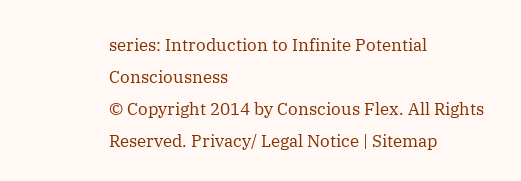series: Introduction to Infinite Potential Consciousness
© Copyright 2014 by Conscious Flex. All Rights Reserved. Privacy/ Legal Notice | Sitemap